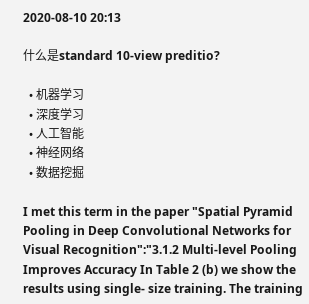2020-08-10 20:13

什么是standard 10-view preditio?

  • 机器学习
  • 深度学习
  • 人工智能
  • 神经网络
  • 数据挖掘

I met this term in the paper "Spatial Pyramid Pooling in Deep Convolutional Networks for Visual Recognition":"3.1.2 Multi-level Pooling Improves Accuracy In Table 2 (b) we show the results using single- size training. The training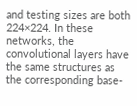and testing sizes are both 224×224. In these networks, the convolutional layers have the same structures as the corresponding base-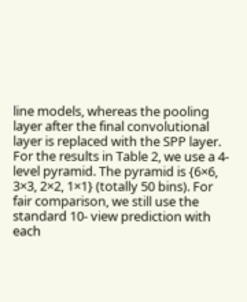line models, whereas the pooling layer after the final convolutional layer is replaced with the SPP layer. For the results in Table 2, we use a 4-level pyramid. The pyramid is {6×6, 3×3, 2×2, 1×1} (totally 50 bins). For fair comparison, we still use the standard 10- view prediction with each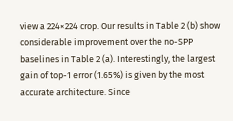view a 224×224 crop. Our results in Table 2 (b) show considerable improvement over the no-SPP baselines in Table 2 (a). Interestingly, the largest gain of top-1 error (1.65%) is given by the most accurate architecture. Since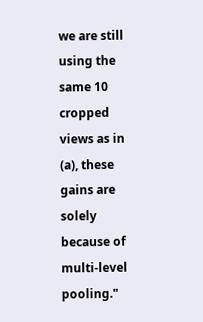we are still using the same 10 cropped views as in (a), these gains are solely because of multi-level pooling."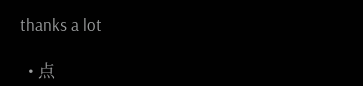thanks a lot

  • 点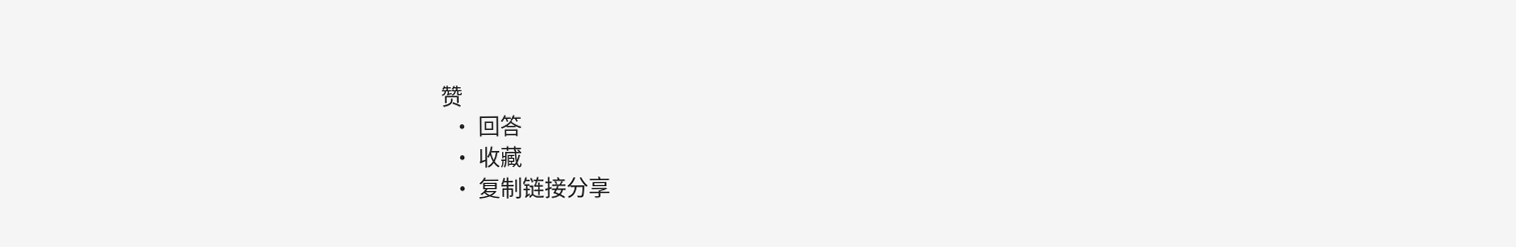赞
  • 回答
  • 收藏
  • 复制链接分享